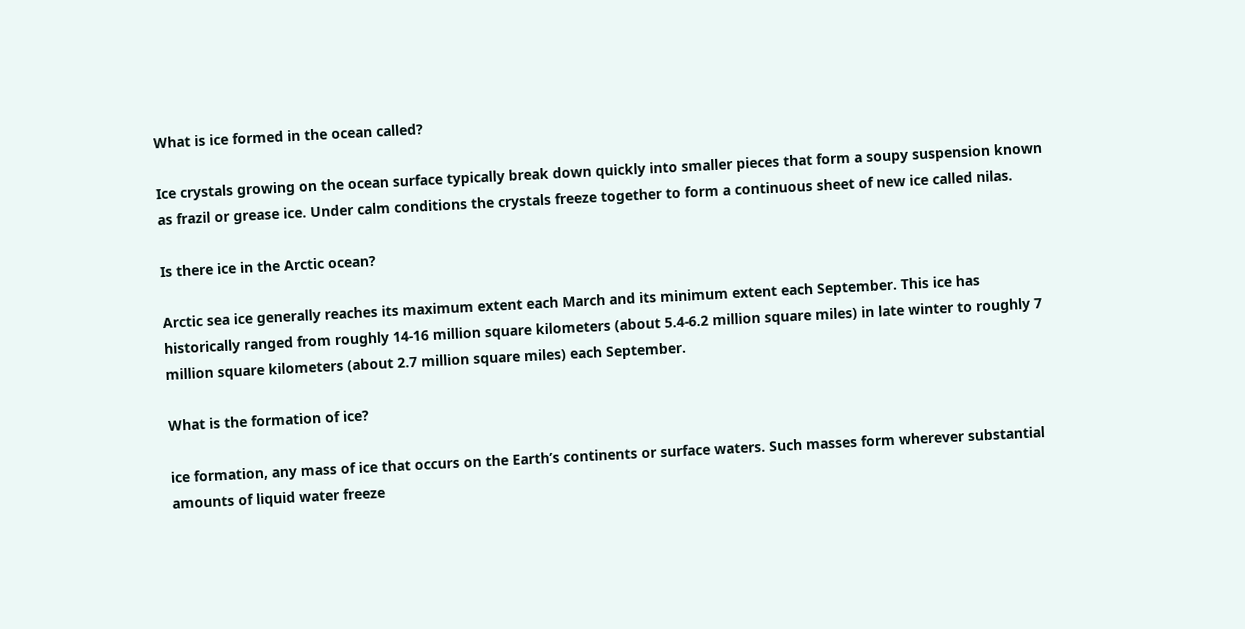What is ice formed in the ocean called?

Ice crystals growing on the ocean surface typically break down quickly into smaller pieces that form a soupy suspension known as frazil or grease ice. Under calm conditions the crystals freeze together to form a continuous sheet of new ice called nilas.

Is there ice in the Arctic ocean?

Arctic sea ice generally reaches its maximum extent each March and its minimum extent each September. This ice has historically ranged from roughly 14-16 million square kilometers (about 5.4-6.2 million square miles) in late winter to roughly 7 million square kilometers (about 2.7 million square miles) each September.

What is the formation of ice?

ice formation, any mass of ice that occurs on the Earth’s continents or surface waters. Such masses form wherever substantial amounts of liquid water freeze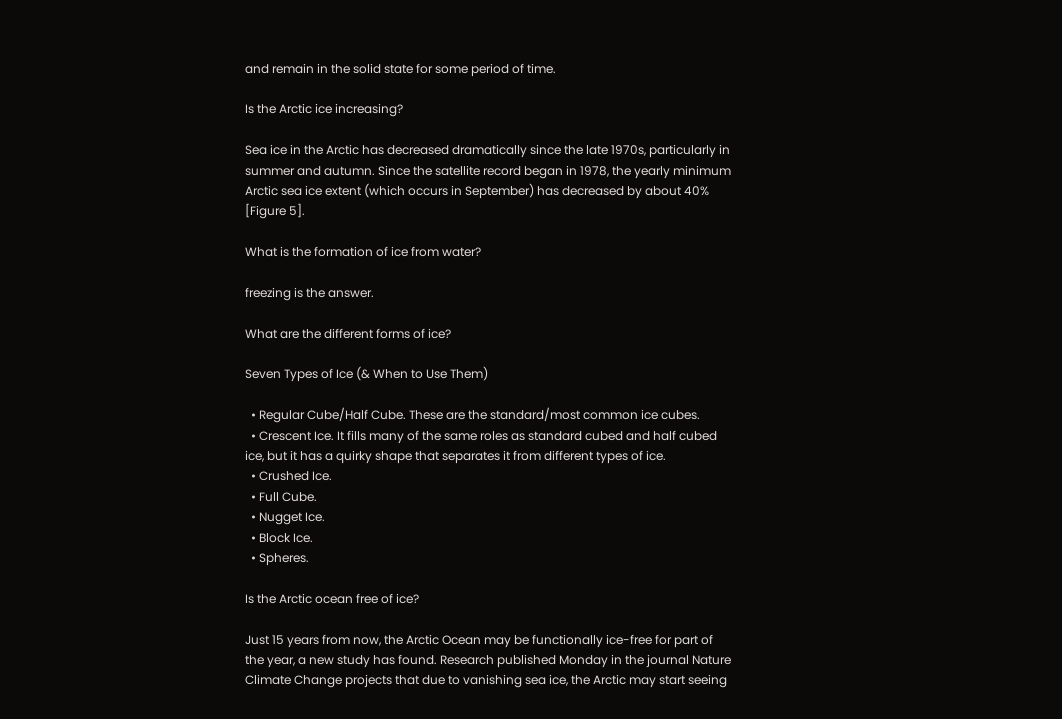and remain in the solid state for some period of time.

Is the Arctic ice increasing?

Sea ice in the Arctic has decreased dramatically since the late 1970s, particularly in summer and autumn. Since the satellite record began in 1978, the yearly minimum Arctic sea ice extent (which occurs in September) has decreased by about 40% [Figure 5].

What is the formation of ice from water?

freezing is the answer.

What are the different forms of ice?

Seven Types of Ice (& When to Use Them)

  • Regular Cube/Half Cube. These are the standard/most common ice cubes.
  • Crescent Ice. It fills many of the same roles as standard cubed and half cubed ice, but it has a quirky shape that separates it from different types of ice.
  • Crushed Ice.
  • Full Cube.
  • Nugget Ice.
  • Block Ice.
  • Spheres.

Is the Arctic ocean free of ice?

Just 15 years from now, the Arctic Ocean may be functionally ice-free for part of the year, a new study has found. Research published Monday in the journal Nature Climate Change projects that due to vanishing sea ice, the Arctic may start seeing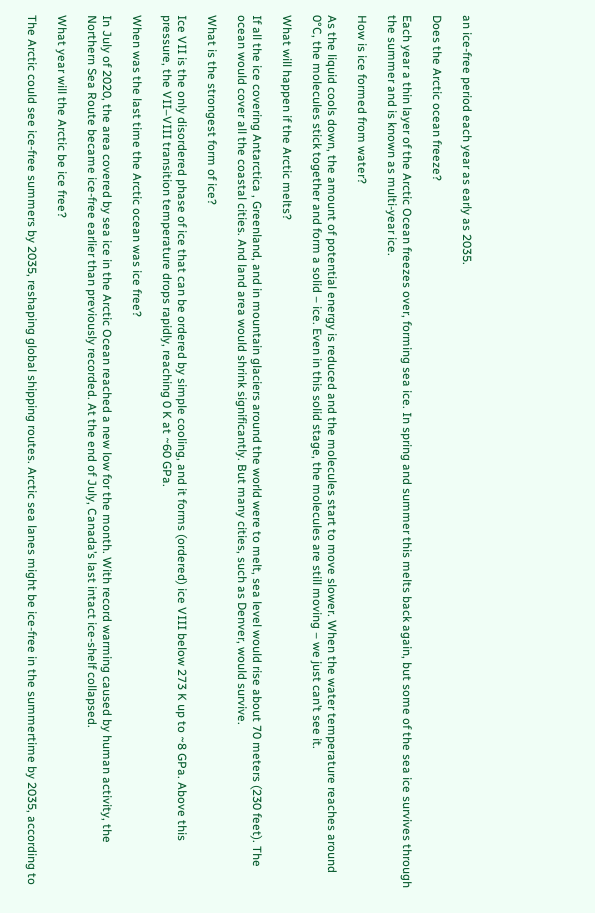an ice-free period each year as early as 2035.

Does the Arctic ocean freeze?

Each year a thin layer of the Arctic Ocean freezes over, forming sea ice. In spring and summer this melts back again, but some of the sea ice survives through the summer and is known as multi-year ice.

How is ice formed from water?

As the liquid cools down, the amount of potential energy is reduced and the molecules start to move slower. When the water temperature reaches around 0°C, the molecules stick together and form a solid – ice. Even in this solid stage, the molecules are still moving – we just can’t see it.

What will happen if the Arctic melts?

If all the ice covering Antarctica , Greenland, and in mountain glaciers around the world were to melt, sea level would rise about 70 meters (230 feet). The ocean would cover all the coastal cities. And land area would shrink significantly. But many cities, such as Denver, would survive.

What is the strongest form of ice?

Ice VII is the only disordered phase of ice that can be ordered by simple cooling, and it forms (ordered) ice VIII below 273 K up to ~8 GPa. Above this pressure, the VII–VIII transition temperature drops rapidly, reaching 0 K at ~60 GPa.

When was the last time the Arctic ocean was ice free?

In July of 2020, the area covered by sea ice in the Arctic Ocean reached a new low for the month. With record warming caused by human activity, the Northern Sea Route became ice-free earlier than previously recorded. At the end of July, Canada’s last intact ice-shelf collapsed.

What year will the Arctic be ice free?

The Arctic could see ice-free summers by 2035, reshaping global shipping routes. Arctic sea lanes might be ice-free in the summertime by 2035, according to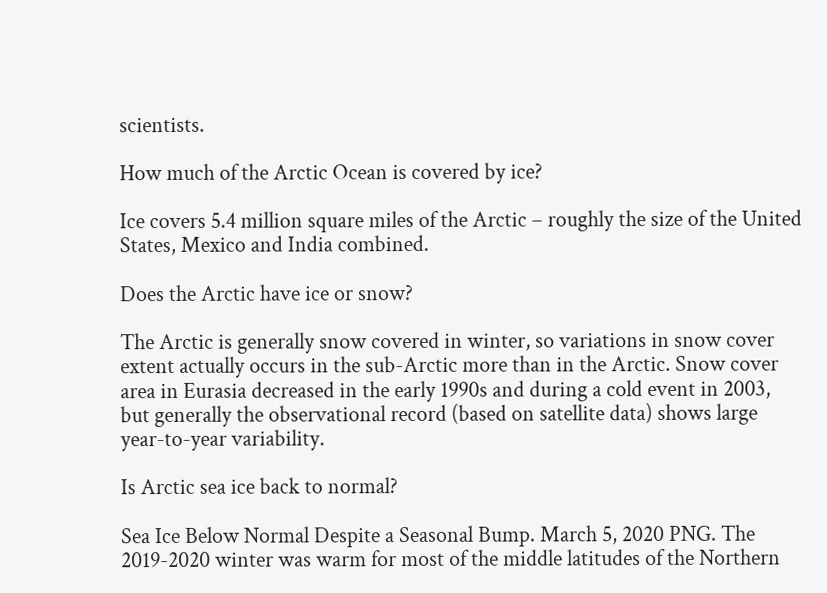scientists.

How much of the Arctic Ocean is covered by ice?

Ice covers 5.4 million square miles of the Arctic – roughly the size of the United States, Mexico and India combined.

Does the Arctic have ice or snow?

The Arctic is generally snow covered in winter, so variations in snow cover extent actually occurs in the sub-Arctic more than in the Arctic. Snow cover area in Eurasia decreased in the early 1990s and during a cold event in 2003, but generally the observational record (based on satellite data) shows large year-to-year variability.

Is Arctic sea ice back to normal?

Sea Ice Below Normal Despite a Seasonal Bump. March 5, 2020 PNG. The 2019-2020 winter was warm for most of the middle latitudes of the Northern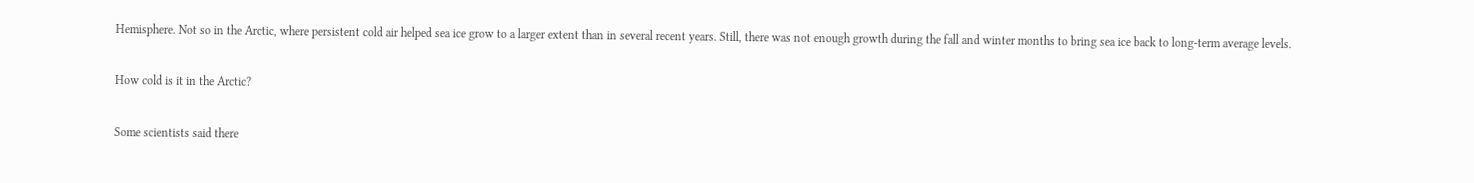Hemisphere. Not so in the Arctic, where persistent cold air helped sea ice grow to a larger extent than in several recent years. Still, there was not enough growth during the fall and winter months to bring sea ice back to long-term average levels.

How cold is it in the Arctic?

Some scientists said there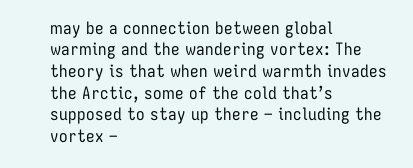may be a connection between global warming and the wandering vortex: The theory is that when weird warmth invades the Arctic, some of the cold that’s supposed to stay up there – including the vortex –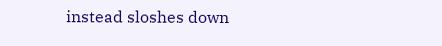instead sloshes down